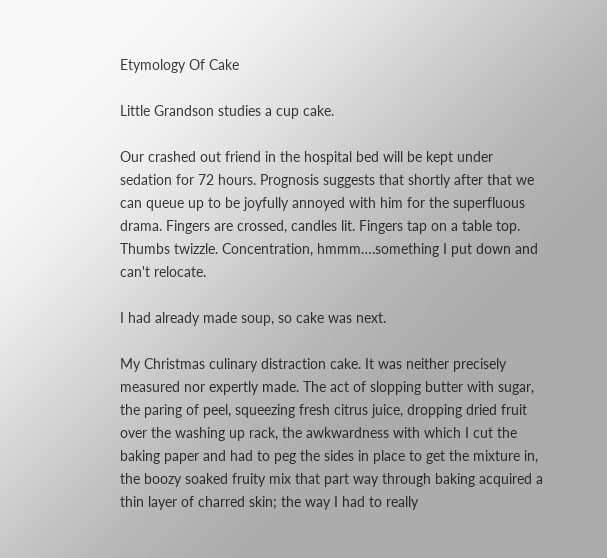Etymology Of Cake

Little Grandson studies a cup cake.

Our crashed out friend in the hospital bed will be kept under sedation for 72 hours. Prognosis suggests that shortly after that we can queue up to be joyfully annoyed with him for the superfluous drama. Fingers are crossed, candles lit. Fingers tap on a table top. Thumbs twizzle. Concentration, hmmm….something I put down and can't relocate.

I had already made soup, so cake was next.

My Christmas culinary distraction cake. It was neither precisely measured nor expertly made. The act of slopping butter with sugar, the paring of peel, squeezing fresh citrus juice, dropping dried fruit over the washing up rack, the awkwardness with which I cut the baking paper and had to peg the sides in place to get the mixture in, the boozy soaked fruity mix that part way through baking acquired a thin layer of charred skin; the way I had to really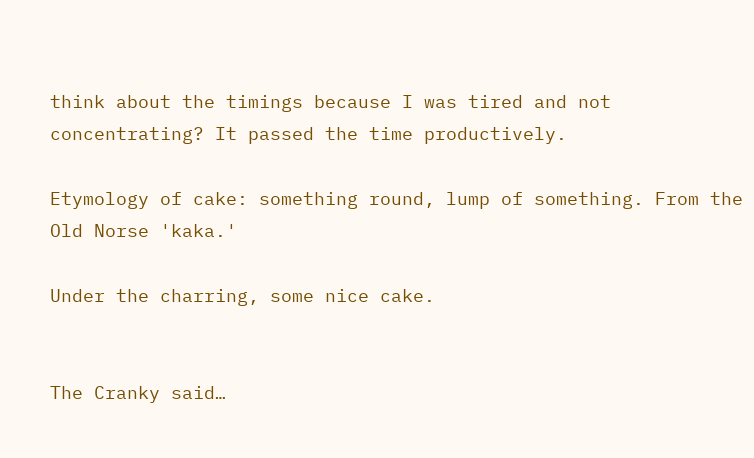think about the timings because I was tired and not concentrating? It passed the time productively.

Etymology of cake: something round, lump of something. From the Old Norse 'kaka.'

Under the charring, some nice cake.


The Cranky said…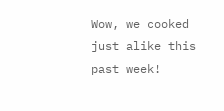Wow, we cooked just alike this past week!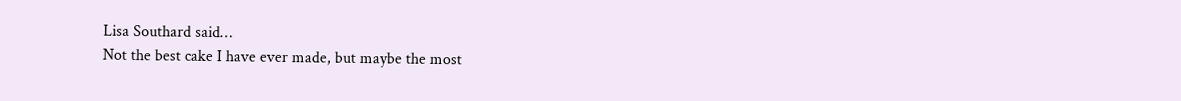Lisa Southard said…
Not the best cake I have ever made, but maybe the most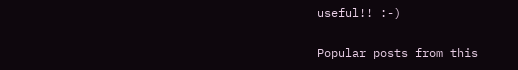useful!! :-)

Popular posts from this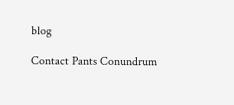blog

Contact Pants Conundrum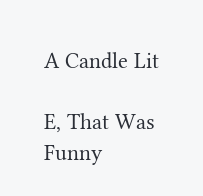A Candle Lit

E, That Was Funny